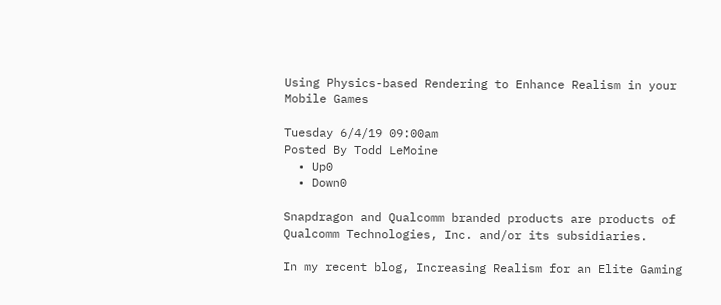Using Physics-based Rendering to Enhance Realism in your Mobile Games

Tuesday 6/4/19 09:00am
Posted By Todd LeMoine
  • Up0
  • Down0

Snapdragon and Qualcomm branded products are products of
Qualcomm Technologies, Inc. and/or its subsidiaries.

In my recent blog, Increasing Realism for an Elite Gaming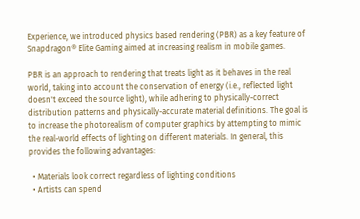Experience, we introduced physics based rendering (PBR) as a key feature of Snapdragon® Elite Gaming aimed at increasing realism in mobile games.

PBR is an approach to rendering that treats light as it behaves in the real world, taking into account the conservation of energy (i.e., reflected light doesn't exceed the source light), while adhering to physically-correct distribution patterns and physically-accurate material definitions. The goal is to increase the photorealism of computer graphics by attempting to mimic the real-world effects of lighting on different materials. In general, this provides the following advantages:

  • Materials look correct regardless of lighting conditions
  • Artists can spend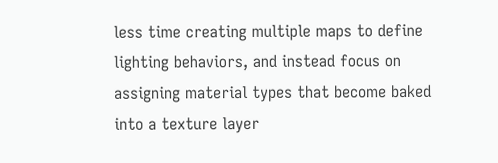less time creating multiple maps to define lighting behaviors, and instead focus on assigning material types that become baked into a texture layer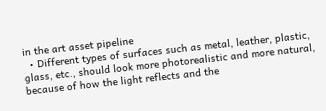in the art asset pipeline
  • Different types of surfaces such as metal, leather, plastic, glass, etc., should look more photorealistic and more natural, because of how the light reflects and the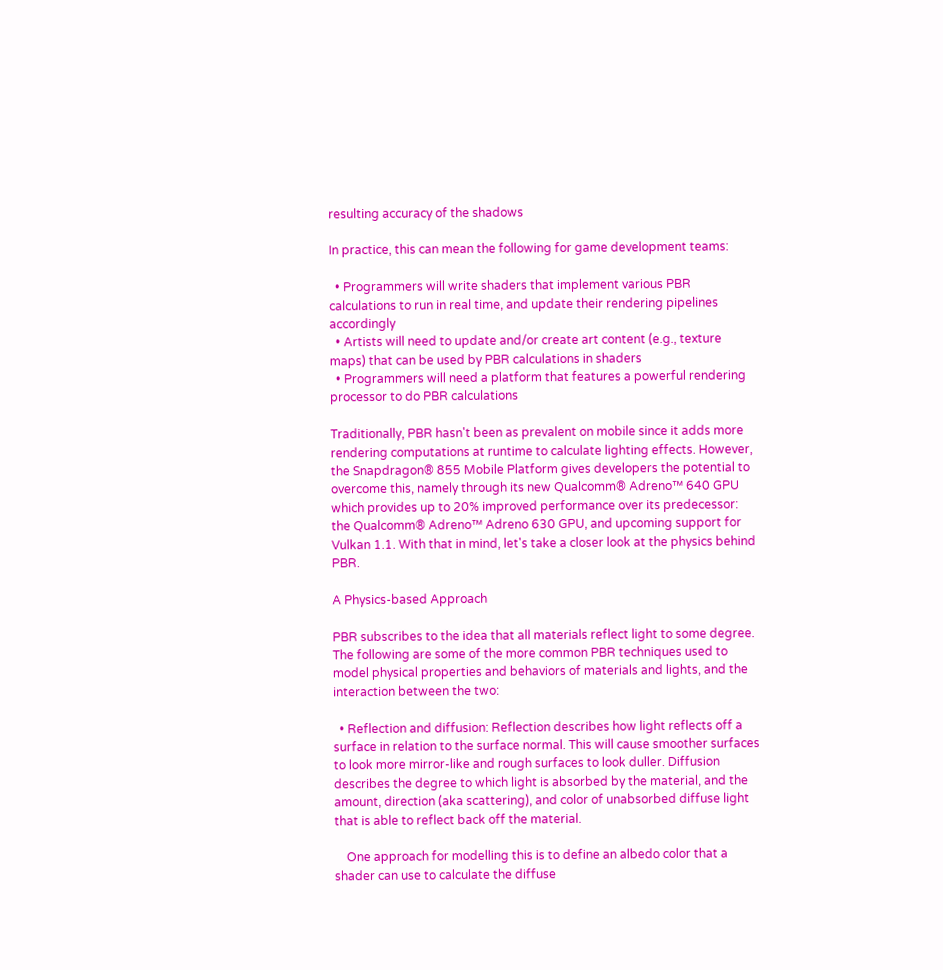resulting accuracy of the shadows

In practice, this can mean the following for game development teams:

  • Programmers will write shaders that implement various PBR calculations to run in real time, and update their rendering pipelines accordingly
  • Artists will need to update and/or create art content (e.g., texture maps) that can be used by PBR calculations in shaders
  • Programmers will need a platform that features a powerful rendering processor to do PBR calculations

Traditionally, PBR hasn't been as prevalent on mobile since it adds more rendering computations at runtime to calculate lighting effects. However, the Snapdragon® 855 Mobile Platform gives developers the potential to overcome this, namely through its new Qualcomm® Adreno™ 640 GPU which provides up to 20% improved performance over its predecessor: the Qualcomm® Adreno™ Adreno 630 GPU, and upcoming support for Vulkan 1.1. With that in mind, let's take a closer look at the physics behind PBR.

A Physics-based Approach

PBR subscribes to the idea that all materials reflect light to some degree. The following are some of the more common PBR techniques used to model physical properties and behaviors of materials and lights, and the interaction between the two:

  • Reflection and diffusion: Reflection describes how light reflects off a surface in relation to the surface normal. This will cause smoother surfaces to look more mirror-like and rough surfaces to look duller. Diffusion describes the degree to which light is absorbed by the material, and the amount, direction (aka scattering), and color of unabsorbed diffuse light that is able to reflect back off the material.

    One approach for modelling this is to define an albedo color that a shader can use to calculate the diffuse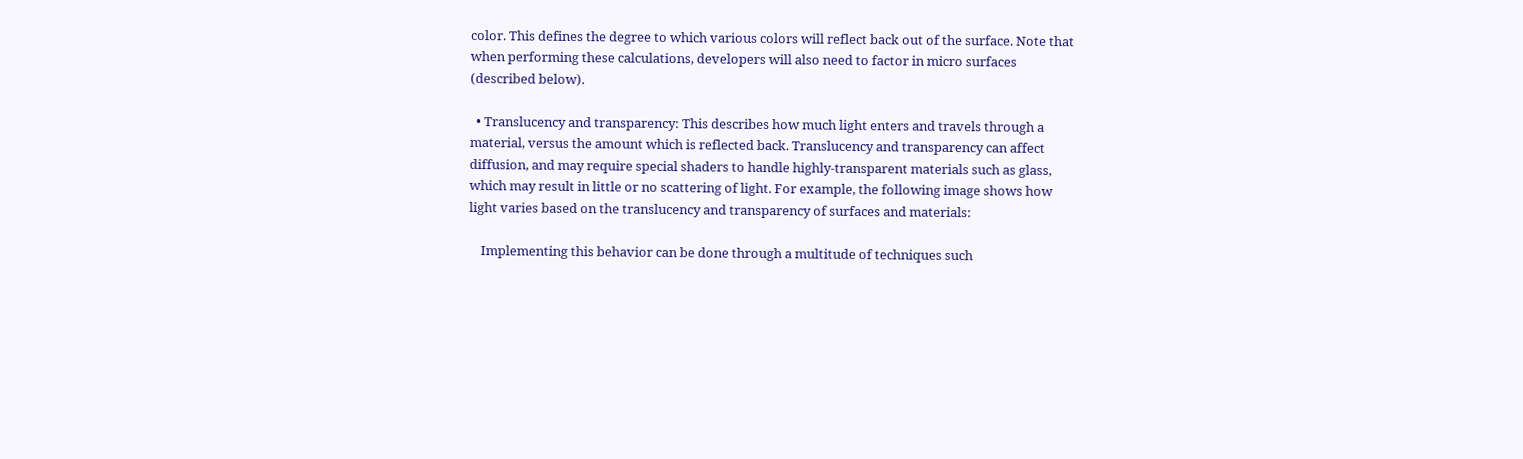color. This defines the degree to which various colors will reflect back out of the surface. Note that when performing these calculations, developers will also need to factor in micro surfaces (described below).

  • Translucency and transparency: This describes how much light enters and travels through a material, versus the amount which is reflected back. Translucency and transparency can affect diffusion, and may require special shaders to handle highly-transparent materials such as glass, which may result in little or no scattering of light. For example, the following image shows how light varies based on the translucency and transparency of surfaces and materials:

    Implementing this behavior can be done through a multitude of techniques such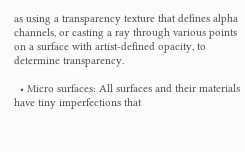as using a transparency texture that defines alpha channels, or casting a ray through various points on a surface with artist-defined opacity, to determine transparency.

  • Micro surfaces: All surfaces and their materials have tiny imperfections that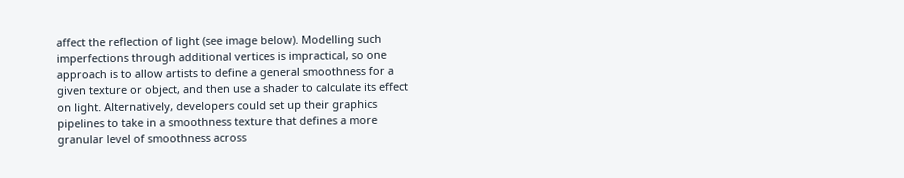affect the reflection of light (see image below). Modelling such imperfections through additional vertices is impractical, so one approach is to allow artists to define a general smoothness for a given texture or object, and then use a shader to calculate its effect on light. Alternatively, developers could set up their graphics pipelines to take in a smoothness texture that defines a more granular level of smoothness across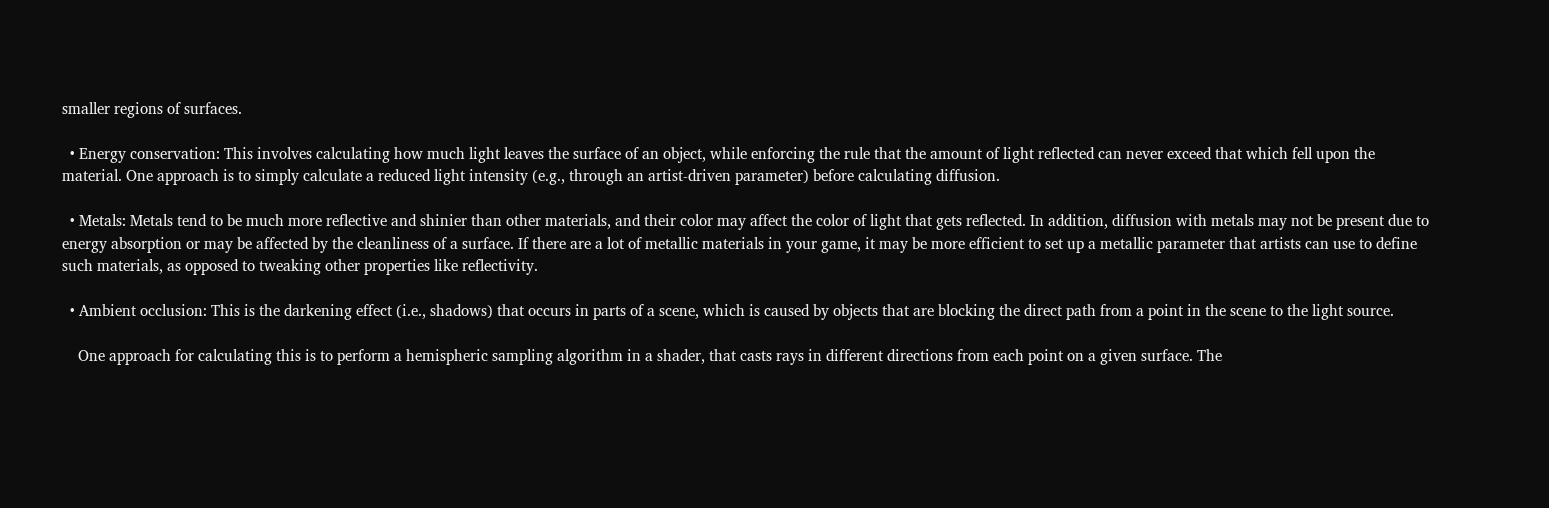smaller regions of surfaces.

  • Energy conservation: This involves calculating how much light leaves the surface of an object, while enforcing the rule that the amount of light reflected can never exceed that which fell upon the material. One approach is to simply calculate a reduced light intensity (e.g., through an artist-driven parameter) before calculating diffusion.

  • Metals: Metals tend to be much more reflective and shinier than other materials, and their color may affect the color of light that gets reflected. In addition, diffusion with metals may not be present due to energy absorption or may be affected by the cleanliness of a surface. If there are a lot of metallic materials in your game, it may be more efficient to set up a metallic parameter that artists can use to define such materials, as opposed to tweaking other properties like reflectivity.

  • Ambient occlusion: This is the darkening effect (i.e., shadows) that occurs in parts of a scene, which is caused by objects that are blocking the direct path from a point in the scene to the light source.

    One approach for calculating this is to perform a hemispheric sampling algorithm in a shader, that casts rays in different directions from each point on a given surface. The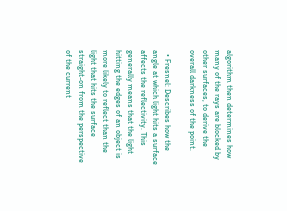algorithm then determines how many of the rays are blocked by other surfaces, to derive the overall darkness of the point.

  • Fresnel: Describes how the angle at which light hits a surface affects the reflectivity. This generally means that the light hitting the edges of an object is more likely to reflect than the light that hits the surface straight-on from the perspective of the current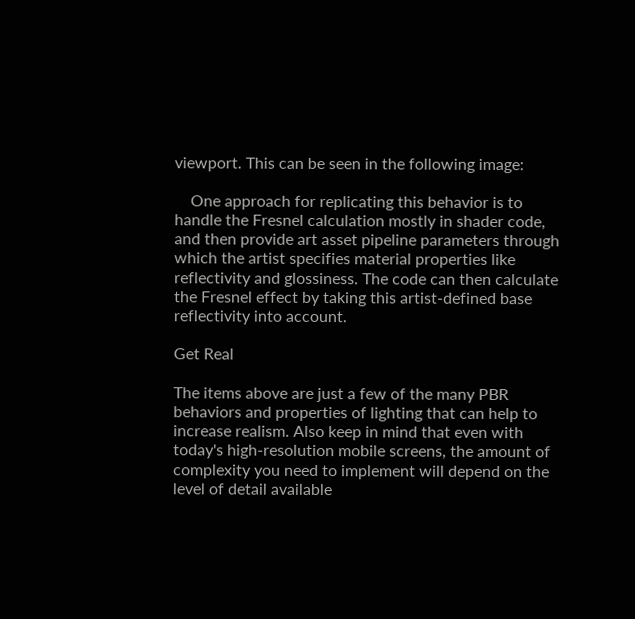viewport. This can be seen in the following image:

    One approach for replicating this behavior is to handle the Fresnel calculation mostly in shader code, and then provide art asset pipeline parameters through which the artist specifies material properties like reflectivity and glossiness. The code can then calculate the Fresnel effect by taking this artist-defined base reflectivity into account.

Get Real

The items above are just a few of the many PBR behaviors and properties of lighting that can help to increase realism. Also keep in mind that even with today's high-resolution mobile screens, the amount of complexity you need to implement will depend on the level of detail available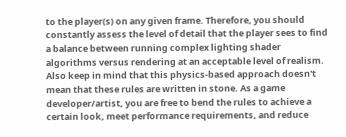to the player(s) on any given frame. Therefore, you should constantly assess the level of detail that the player sees to find a balance between running complex lighting shader algorithms versus rendering at an acceptable level of realism. Also keep in mind that this physics-based approach doesn't mean that these rules are written in stone. As a game developer/artist, you are free to bend the rules to achieve a certain look, meet performance requirements, and reduce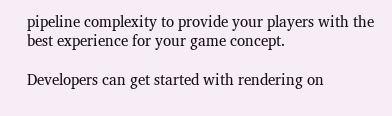pipeline complexity to provide your players with the best experience for your game concept.

Developers can get started with rendering on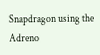Snapdragon using the Adreno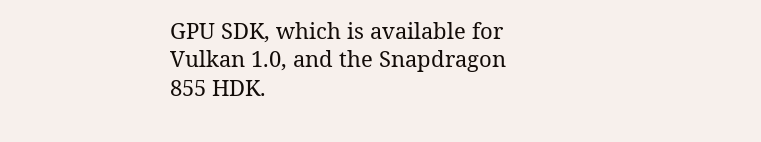GPU SDK, which is available for Vulkan 1.0, and the Snapdragon 855 HDK.